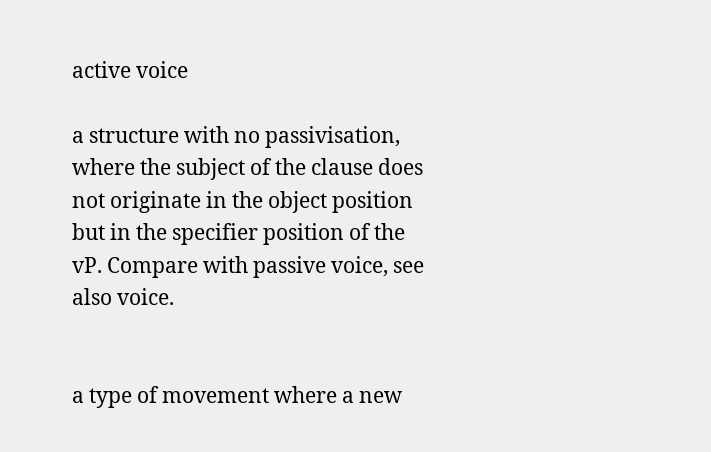active voice

a structure with no passivisation, where the subject of the clause does not originate in the object position but in the specifier position of the vP. Compare with passive voice, see also voice.


a type of movement where a new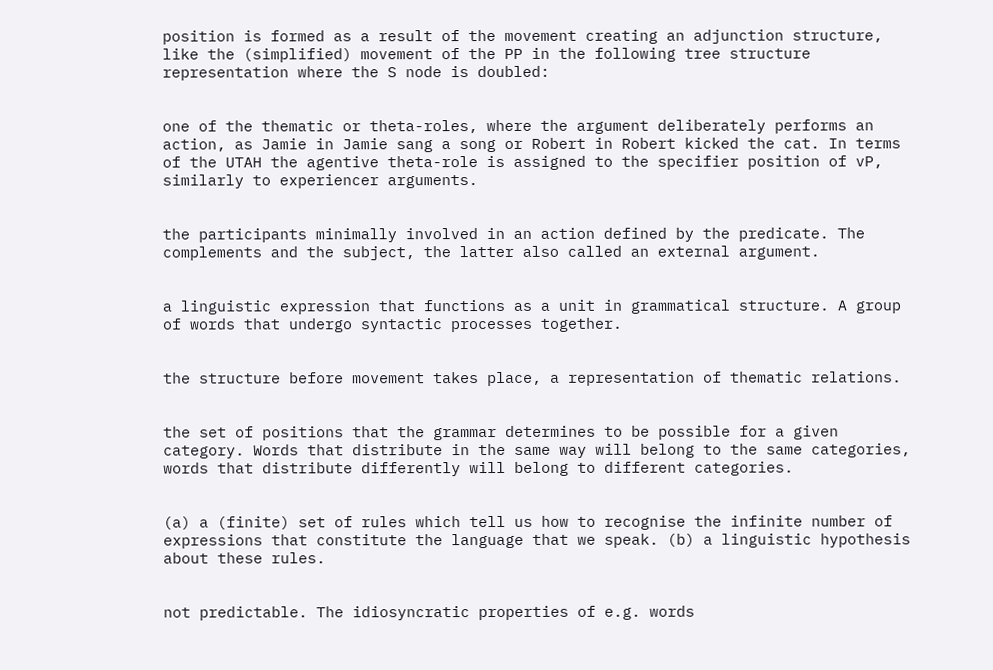position is formed as a result of the movement creating an adjunction structure, like the (simplified) movement of the PP in the following tree structure representation where the S node is doubled:


one of the thematic or theta-roles, where the argument deliberately performs an action, as Jamie in Jamie sang a song or Robert in Robert kicked the cat. In terms of the UTAH the agentive theta-role is assigned to the specifier position of vP, similarly to experiencer arguments.


the participants minimally involved in an action defined by the predicate. The complements and the subject, the latter also called an external argument.


a linguistic expression that functions as a unit in grammatical structure. A group of words that undergo syntactic processes together.


the structure before movement takes place, a representation of thematic relations.


the set of positions that the grammar determines to be possible for a given category. Words that distribute in the same way will belong to the same categories, words that distribute differently will belong to different categories.


(a) a (finite) set of rules which tell us how to recognise the infinite number of expressions that constitute the language that we speak. (b) a linguistic hypothesis about these rules.


not predictable. The idiosyncratic properties of e.g. words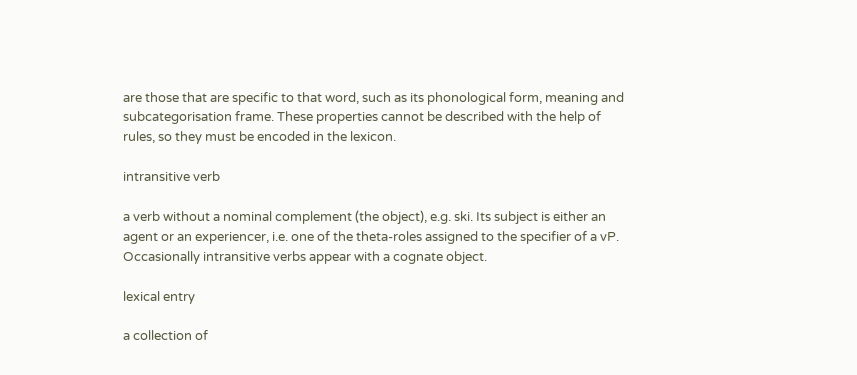are those that are specific to that word, such as its phonological form, meaning and subcategorisation frame. These properties cannot be described with the help of rules, so they must be encoded in the lexicon.

intransitive verb

a verb without a nominal complement (the object), e.g. ski. Its subject is either an agent or an experiencer, i.e. one of the theta-roles assigned to the specifier of a vP. Occasionally intransitive verbs appear with a cognate object.

lexical entry

a collection of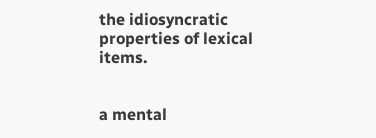the idiosyncratic properties of lexical items.


a mental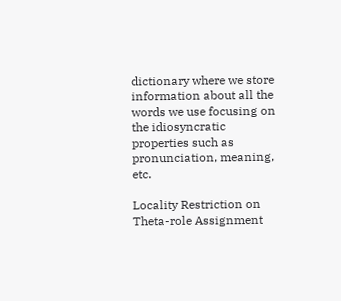dictionary where we store information about all the words we use focusing on the idiosyncratic properties such as pronunciation, meaning, etc.

Locality Restriction on Theta-role Assignment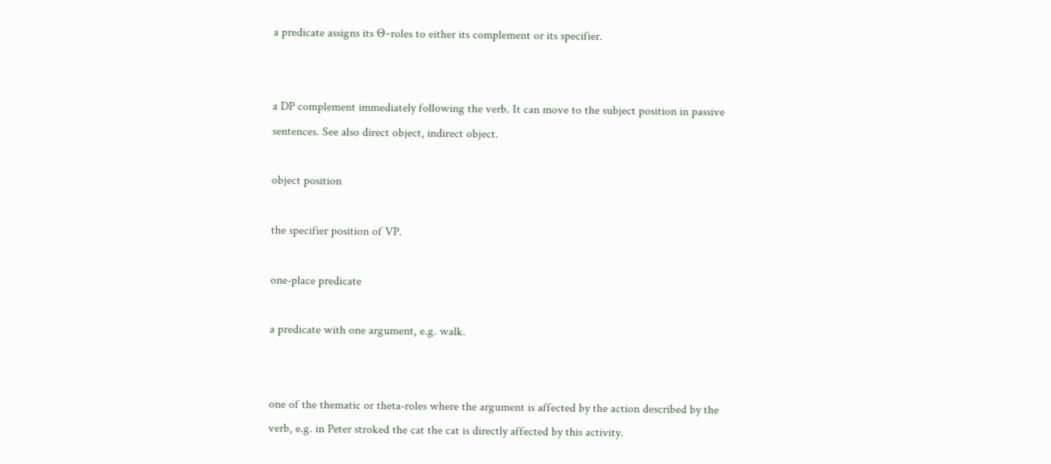a predicate assigns its Θ-roles to either its complement or its specifier.


a DP complement immediately following the verb. It can move to the subject position in passive sentences. See also direct object, indirect object.

object position

the specifier position of VP.

one-place predicate

a predicate with one argument, e.g. walk.


one of the thematic or theta-roles where the argument is affected by the action described by the verb, e.g. in Peter stroked the cat the cat is directly affected by this activity.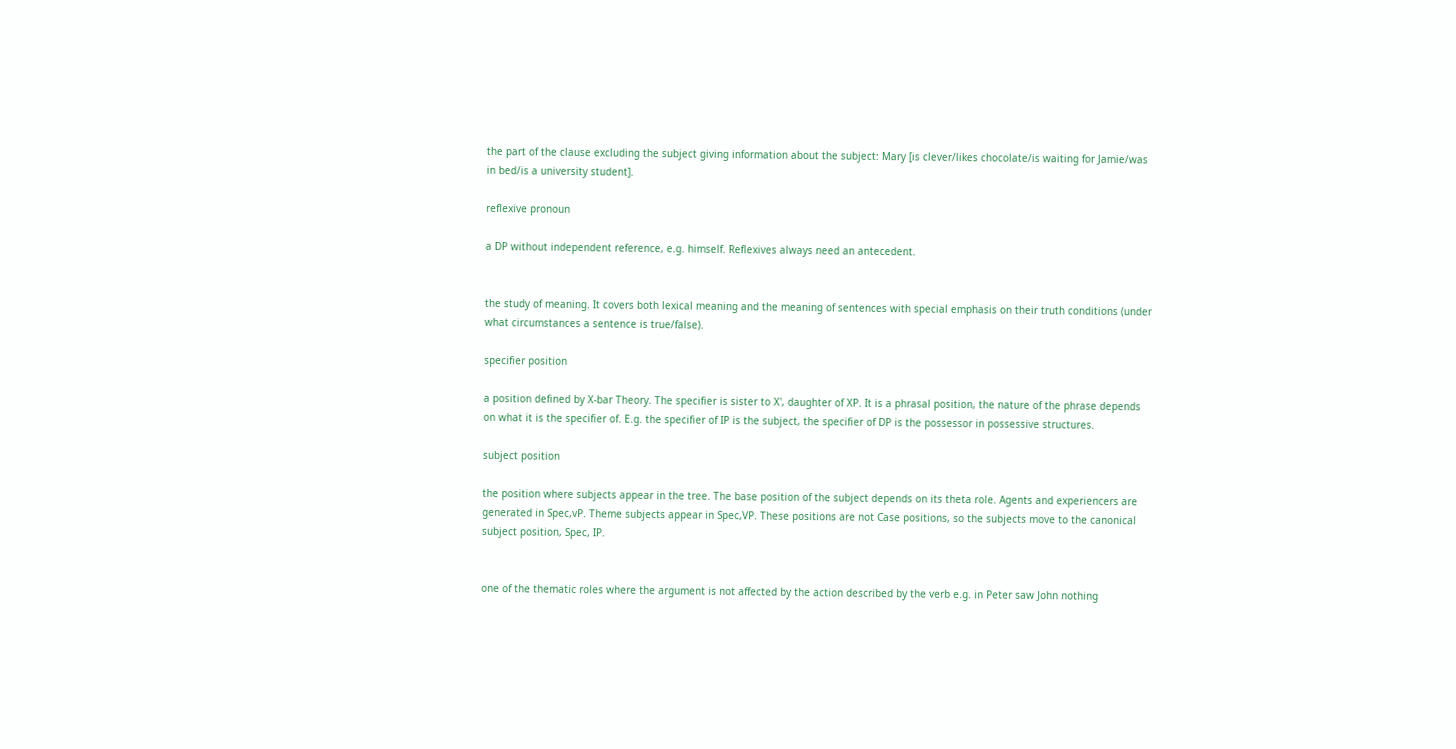the part of the clause excluding the subject giving information about the subject: Mary [is clever/likes chocolate/is waiting for Jamie/was in bed/is a university student].

reflexive pronoun

a DP without independent reference, e.g. himself. Reflexives always need an antecedent.


the study of meaning. It covers both lexical meaning and the meaning of sentences with special emphasis on their truth conditions (under what circumstances a sentence is true/false).

specifier position

a position defined by X-bar Theory. The specifier is sister to X', daughter of XP. It is a phrasal position, the nature of the phrase depends on what it is the specifier of. E.g. the specifier of IP is the subject, the specifier of DP is the possessor in possessive structures.

subject position

the position where subjects appear in the tree. The base position of the subject depends on its theta role. Agents and experiencers are generated in Spec,vP. Theme subjects appear in Spec,VP. These positions are not Case positions, so the subjects move to the canonical subject position, Spec, IP.


one of the thematic roles where the argument is not affected by the action described by the verb e.g. in Peter saw John nothing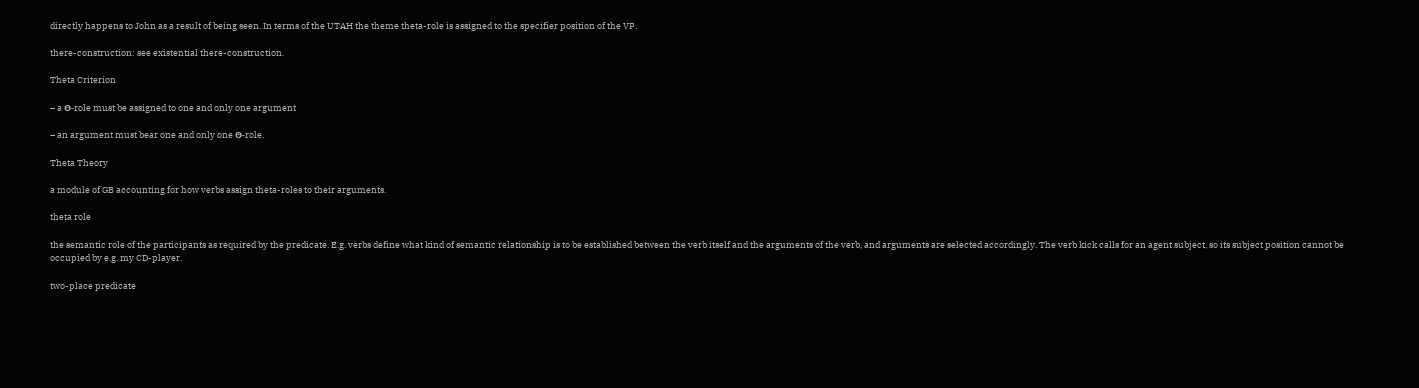directly happens to John as a result of being seen. In terms of the UTAH the theme theta-role is assigned to the specifier position of the VP.

there-construction: see existential there-construction.

Theta Criterion

– a Θ-role must be assigned to one and only one argument

– an argument must bear one and only one Θ-role.

Theta Theory

a module of GB accounting for how verbs assign theta-roles to their arguments.

theta role

the semantic role of the participants as required by the predicate. E.g. verbs define what kind of semantic relationship is to be established between the verb itself and the arguments of the verb, and arguments are selected accordingly. The verb kick calls for an agent subject, so its subject position cannot be occupied by e.g. my CD-player.

two-place predicate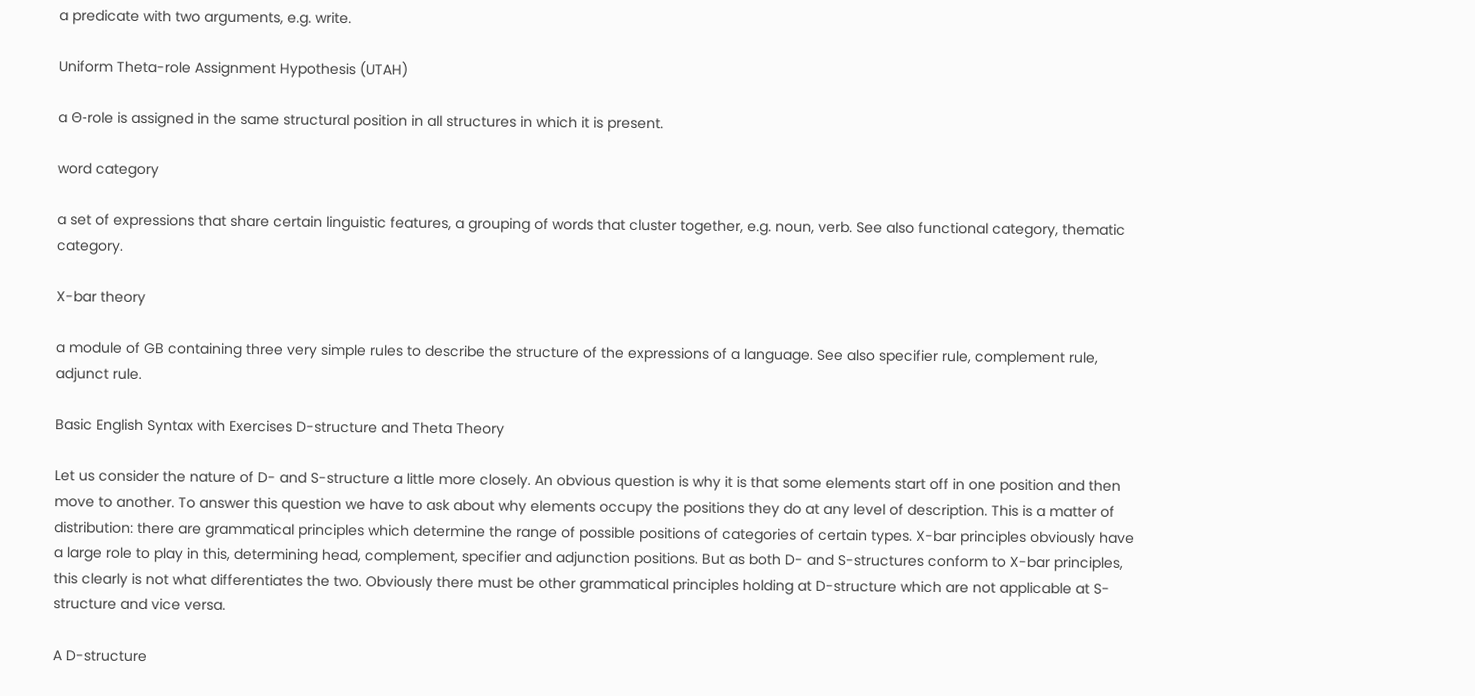a predicate with two arguments, e.g. write.

Uniform Theta-role Assignment Hypothesis (UTAH)

a Θ-role is assigned in the same structural position in all structures in which it is present.

word category

a set of expressions that share certain linguistic features, a grouping of words that cluster together, e.g. noun, verb. See also functional category, thematic category.

X-bar theory

a module of GB containing three very simple rules to describe the structure of the expressions of a language. See also specifier rule, complement rule, adjunct rule.

Basic English Syntax with Exercises D-structure and Theta Theory

Let us consider the nature of D- and S-structure a little more closely. An obvious question is why it is that some elements start off in one position and then move to another. To answer this question we have to ask about why elements occupy the positions they do at any level of description. This is a matter of distribution: there are grammatical principles which determine the range of possible positions of categories of certain types. X-bar principles obviously have a large role to play in this, determining head, complement, specifier and adjunction positions. But as both D- and S-structures conform to X-bar principles, this clearly is not what differentiates the two. Obviously there must be other grammatical principles holding at D-structure which are not applicable at S-structure and vice versa.

A D-structure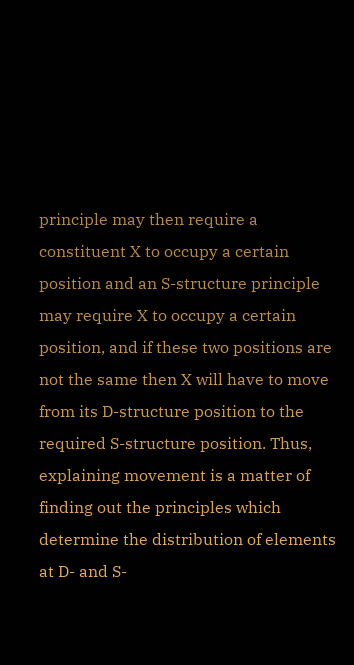principle may then require a constituent X to occupy a certain position and an S-structure principle may require X to occupy a certain position, and if these two positions are not the same then X will have to move from its D-structure position to the required S-structure position. Thus, explaining movement is a matter of finding out the principles which determine the distribution of elements at D- and S-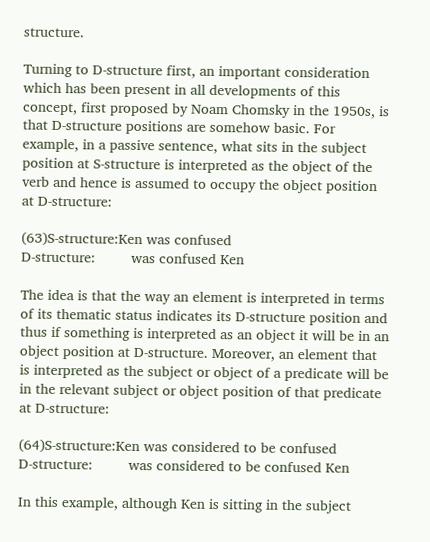structure.

Turning to D-structure first, an important consideration which has been present in all developments of this concept, first proposed by Noam Chomsky in the 1950s, is that D-structure positions are somehow basic. For example, in a passive sentence, what sits in the subject position at S-structure is interpreted as the object of the verb and hence is assumed to occupy the object position at D-structure:

(63)S-structure:Ken was confused
D-structure:         was confused Ken

The idea is that the way an element is interpreted in terms of its thematic status indicates its D-structure position and thus if something is interpreted as an object it will be in an object position at D-structure. Moreover, an element that is interpreted as the subject or object of a predicate will be in the relevant subject or object position of that predicate at D-structure:

(64)S-structure:Ken was considered to be confused
D-structure:         was considered to be confused Ken

In this example, although Ken is sitting in the subject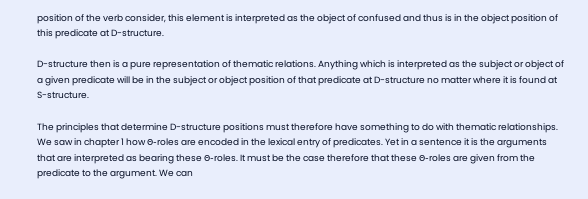position of the verb consider, this element is interpreted as the object of confused and thus is in the object position of this predicate at D-structure.

D-structure then is a pure representation of thematic relations. Anything which is interpreted as the subject or object of a given predicate will be in the subject or object position of that predicate at D-structure no matter where it is found at S-structure.

The principles that determine D-structure positions must therefore have something to do with thematic relationships. We saw in chapter 1 how Θ-roles are encoded in the lexical entry of predicates. Yet in a sentence it is the arguments that are interpreted as bearing these Θ-roles. It must be the case therefore that these Θ-roles are given from the predicate to the argument. We can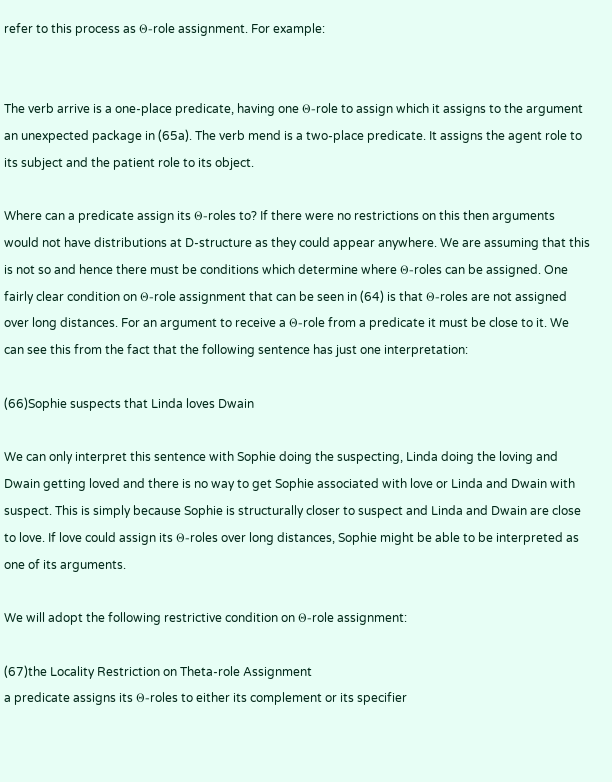refer to this process as Θ-role assignment. For example:


The verb arrive is a one-place predicate, having one Θ-role to assign which it assigns to the argument an unexpected package in (65a). The verb mend is a two-place predicate. It assigns the agent role to its subject and the patient role to its object.

Where can a predicate assign its Θ-roles to? If there were no restrictions on this then arguments would not have distributions at D-structure as they could appear anywhere. We are assuming that this is not so and hence there must be conditions which determine where Θ-roles can be assigned. One fairly clear condition on Θ-role assignment that can be seen in (64) is that Θ-roles are not assigned over long distances. For an argument to receive a Θ-role from a predicate it must be close to it. We can see this from the fact that the following sentence has just one interpretation:

(66)Sophie suspects that Linda loves Dwain

We can only interpret this sentence with Sophie doing the suspecting, Linda doing the loving and Dwain getting loved and there is no way to get Sophie associated with love or Linda and Dwain with suspect. This is simply because Sophie is structurally closer to suspect and Linda and Dwain are close to love. If love could assign its Θ-roles over long distances, Sophie might be able to be interpreted as one of its arguments.

We will adopt the following restrictive condition on Θ-role assignment:

(67)the Locality Restriction on Theta-role Assignment
a predicate assigns its Θ-roles to either its complement or its specifier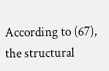According to (67), the structural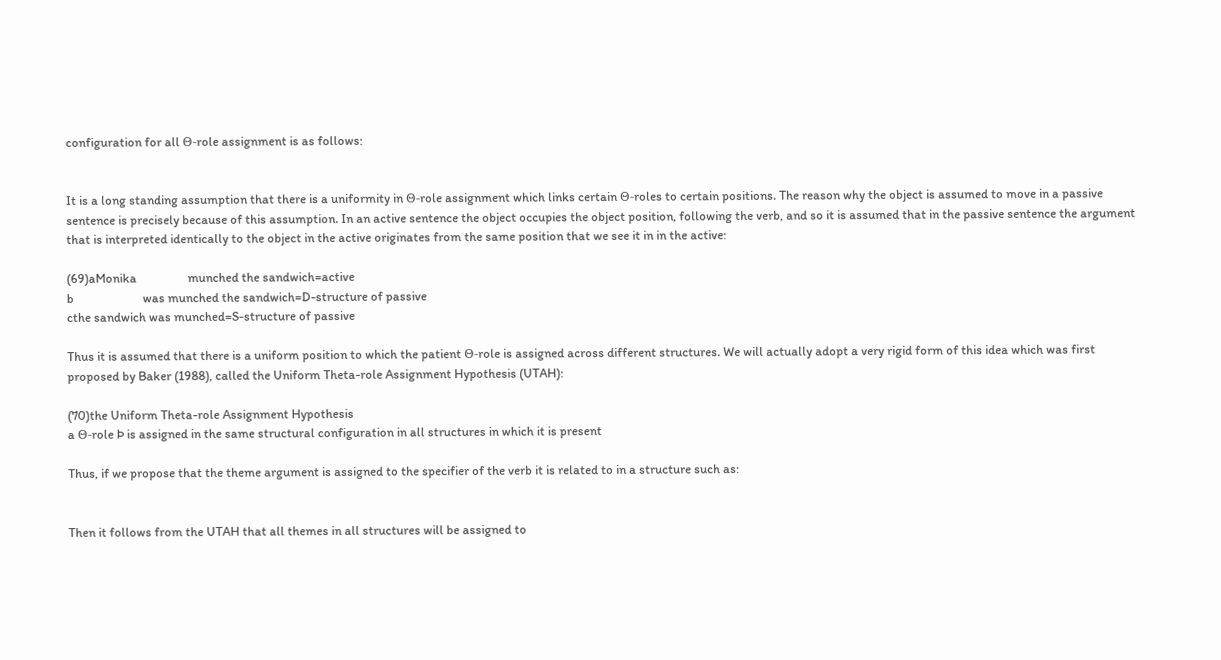configuration for all Θ-role assignment is as follows:


It is a long standing assumption that there is a uniformity in Θ-role assignment which links certain Θ-roles to certain positions. The reason why the object is assumed to move in a passive sentence is precisely because of this assumption. In an active sentence the object occupies the object position, following the verb, and so it is assumed that in the passive sentence the argument that is interpreted identically to the object in the active originates from the same position that we see it in in the active:

(69)aMonika                 munched the sandwich=active
b                       was munched the sandwich=D-structure of passive
cthe sandwich was munched=S-structure of passive

Thus it is assumed that there is a uniform position to which the patient Θ-role is assigned across different structures. We will actually adopt a very rigid form of this idea which was first proposed by Baker (1988), called the Uniform Theta-role Assignment Hypothesis (UTAH):

(70)the Uniform Theta-role Assignment Hypothesis
a Θ-role Þ is assigned in the same structural configuration in all structures in which it is present

Thus, if we propose that the theme argument is assigned to the specifier of the verb it is related to in a structure such as:


Then it follows from the UTAH that all themes in all structures will be assigned to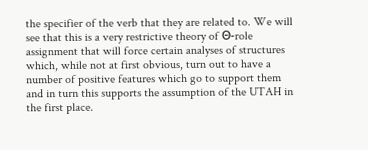the specifier of the verb that they are related to. We will see that this is a very restrictive theory of Θ-role assignment that will force certain analyses of structures which, while not at first obvious, turn out to have a number of positive features which go to support them and in turn this supports the assumption of the UTAH in the first place.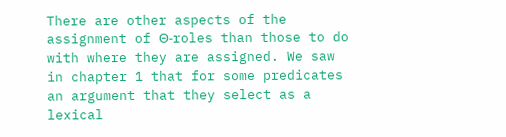There are other aspects of the assignment of Θ-roles than those to do with where they are assigned. We saw in chapter 1 that for some predicates an argument that they select as a lexical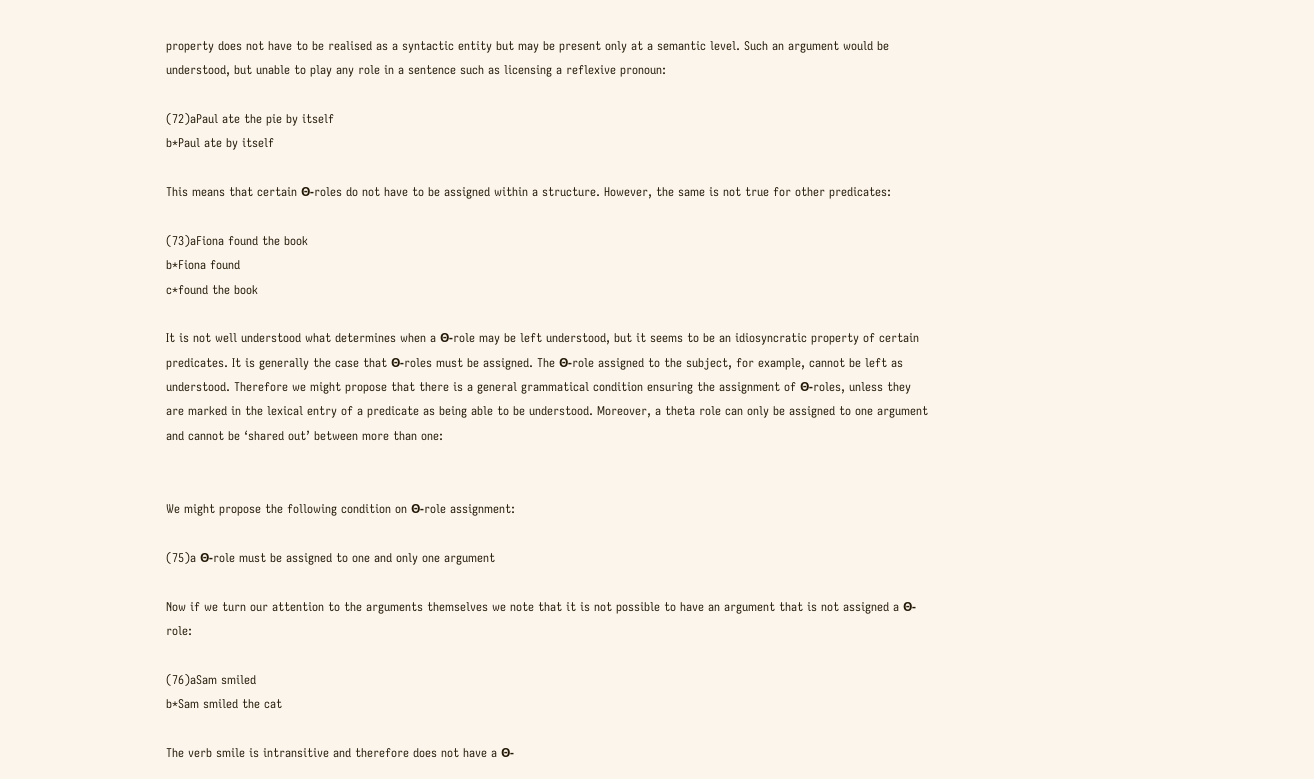property does not have to be realised as a syntactic entity but may be present only at a semantic level. Such an argument would be understood, but unable to play any role in a sentence such as licensing a reflexive pronoun:

(72)aPaul ate the pie by itself
b*Paul ate by itself

This means that certain Θ-roles do not have to be assigned within a structure. However, the same is not true for other predicates:

(73)aFiona found the book
b*Fiona found
c*found the book

It is not well understood what determines when a Θ-role may be left understood, but it seems to be an idiosyncratic property of certain predicates. It is generally the case that Θ-roles must be assigned. The Θ-role assigned to the subject, for example, cannot be left as understood. Therefore we might propose that there is a general grammatical condition ensuring the assignment of Θ-roles, unless they are marked in the lexical entry of a predicate as being able to be understood. Moreover, a theta role can only be assigned to one argument and cannot be ‘shared out’ between more than one:


We might propose the following condition on Θ-role assignment:

(75)a Θ-role must be assigned to one and only one argument

Now if we turn our attention to the arguments themselves we note that it is not possible to have an argument that is not assigned a Θ-role:

(76)aSam smiled
b*Sam smiled the cat

The verb smile is intransitive and therefore does not have a Θ-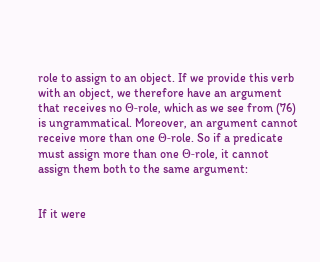role to assign to an object. If we provide this verb with an object, we therefore have an argument that receives no Θ-role, which as we see from (76) is ungrammatical. Moreover, an argument cannot receive more than one Θ-role. So if a predicate must assign more than one Θ-role, it cannot assign them both to the same argument:


If it were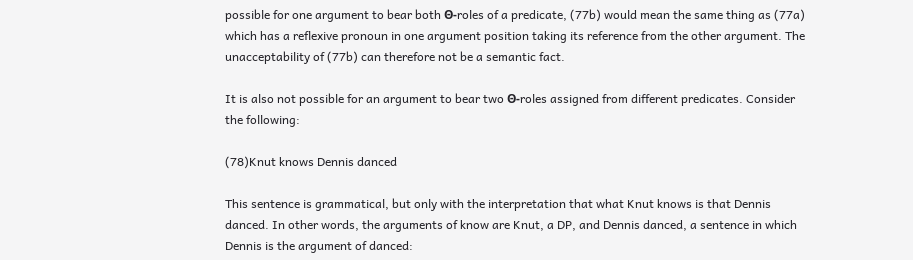possible for one argument to bear both Θ-roles of a predicate, (77b) would mean the same thing as (77a) which has a reflexive pronoun in one argument position taking its reference from the other argument. The unacceptability of (77b) can therefore not be a semantic fact.

It is also not possible for an argument to bear two Θ-roles assigned from different predicates. Consider the following:

(78)Knut knows Dennis danced

This sentence is grammatical, but only with the interpretation that what Knut knows is that Dennis danced. In other words, the arguments of know are Knut, a DP, and Dennis danced, a sentence in which Dennis is the argument of danced: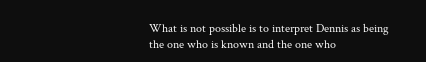What is not possible is to interpret Dennis as being the one who is known and the one who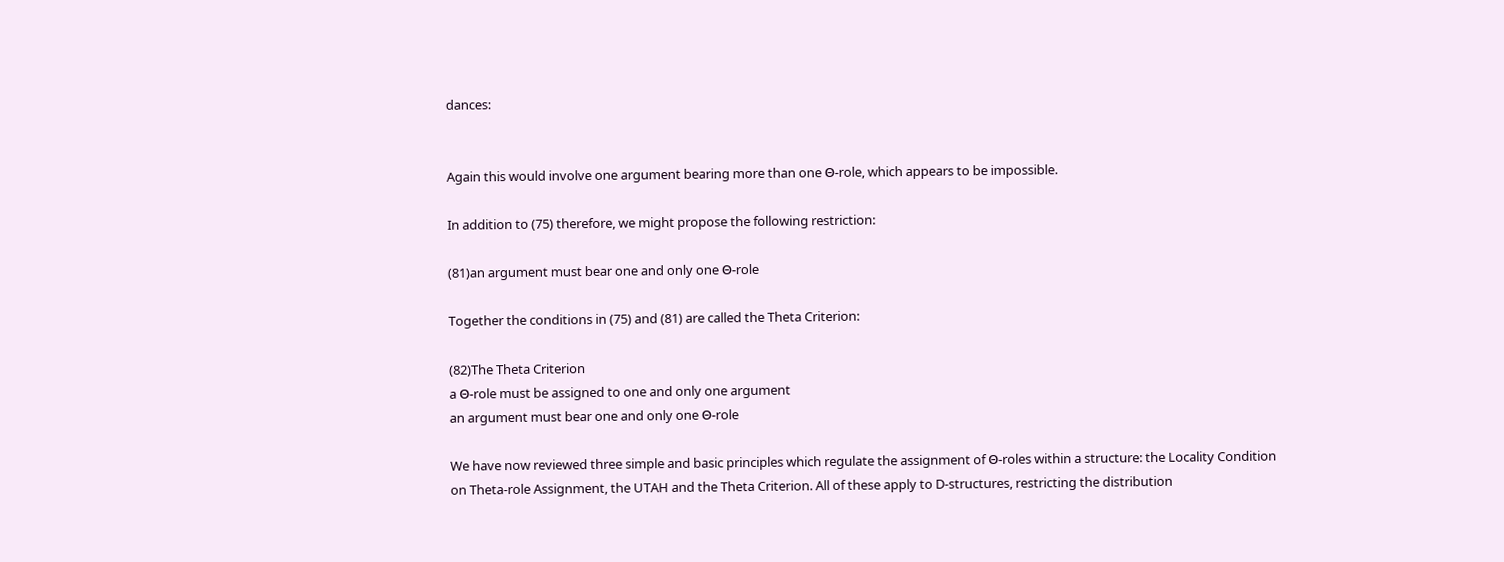dances:


Again this would involve one argument bearing more than one Θ-role, which appears to be impossible.

In addition to (75) therefore, we might propose the following restriction:

(81)an argument must bear one and only one Θ-role

Together the conditions in (75) and (81) are called the Theta Criterion:

(82)The Theta Criterion
a Θ-role must be assigned to one and only one argument
an argument must bear one and only one Θ-role

We have now reviewed three simple and basic principles which regulate the assignment of Θ-roles within a structure: the Locality Condition on Theta-role Assignment, the UTAH and the Theta Criterion. All of these apply to D-structures, restricting the distribution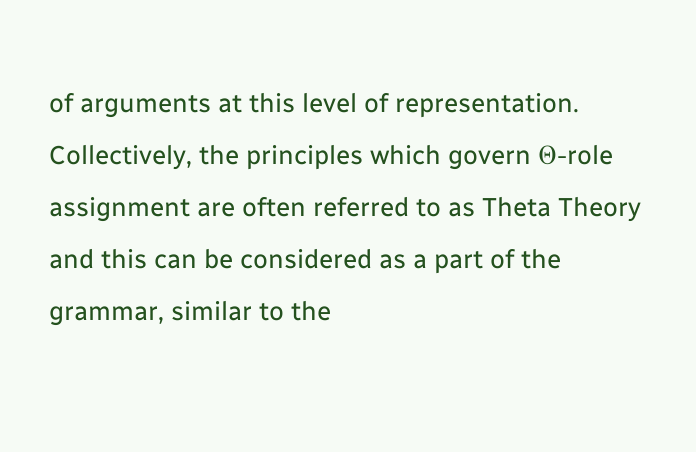of arguments at this level of representation. Collectively, the principles which govern Θ-role assignment are often referred to as Theta Theory and this can be considered as a part of the grammar, similar to the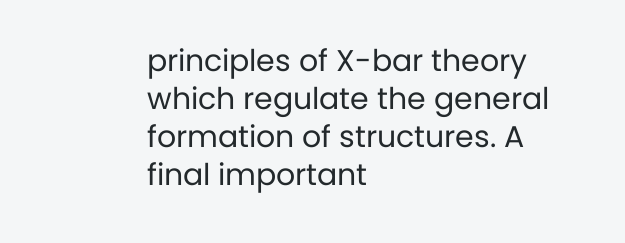principles of X-bar theory which regulate the general formation of structures. A final important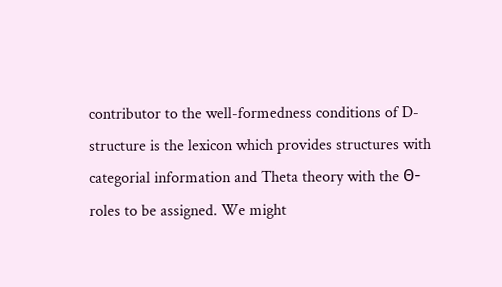contributor to the well-formedness conditions of D-structure is the lexicon which provides structures with categorial information and Theta theory with the Θ-roles to be assigned. We might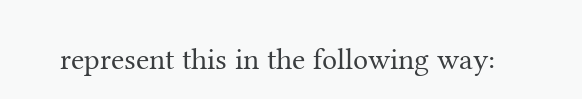represent this in the following way: